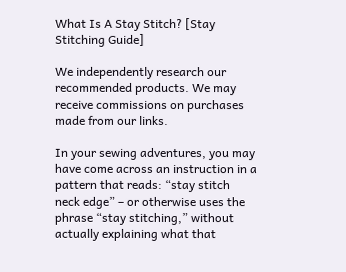What Is A Stay Stitch? [Stay Stitching Guide]

We independently research our recommended products. We may receive commissions on purchases made from our links.

In your sewing adventures, you may have come across an instruction in a pattern that reads: “stay stitch neck edge” – or otherwise uses the phrase “stay stitching,” without actually explaining what that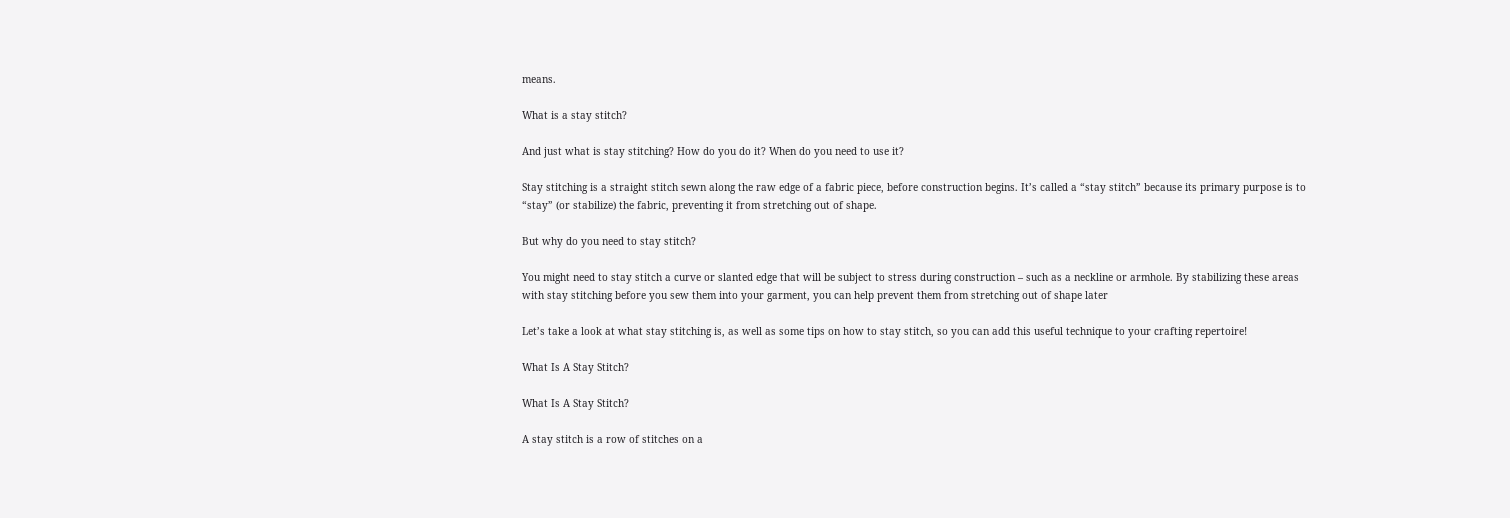means.

What is a stay stitch?

And just what is stay stitching? How do you do it? When do you need to use it?

Stay stitching is a straight stitch sewn along the raw edge of a fabric piece, before construction begins. It’s called a “stay stitch” because its primary purpose is to “stay” (or stabilize) the fabric, preventing it from stretching out of shape.

But why do you need to stay stitch?

You might need to stay stitch a curve or slanted edge that will be subject to stress during construction – such as a neckline or armhole. By stabilizing these areas with stay stitching before you sew them into your garment, you can help prevent them from stretching out of shape later

Let’s take a look at what stay stitching is, as well as some tips on how to stay stitch, so you can add this useful technique to your crafting repertoire!

What Is A Stay Stitch?

What Is A Stay Stitch?

A stay stitch is a row of stitches on a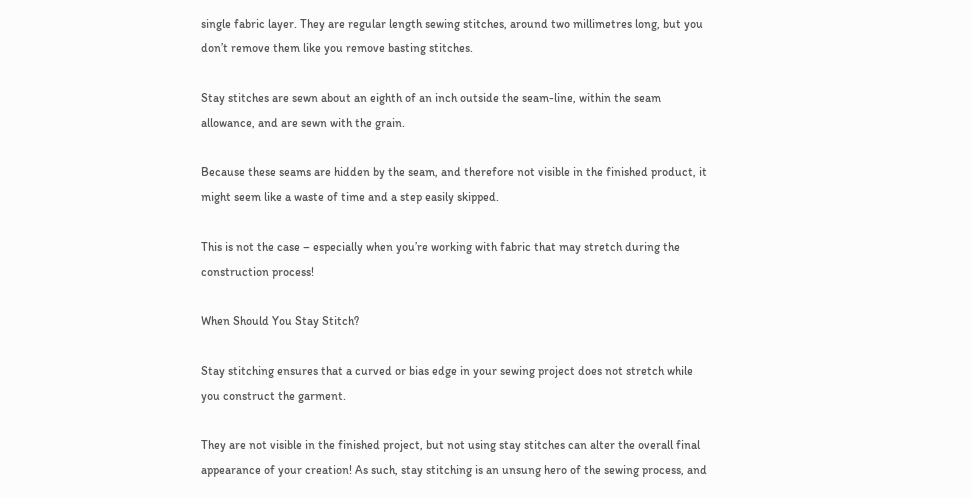single fabric layer. They are regular length sewing stitches, around two millimetres long, but you don’t remove them like you remove basting stitches.

Stay stitches are sewn about an eighth of an inch outside the seam-line, within the seam allowance, and are sewn with the grain.

Because these seams are hidden by the seam, and therefore not visible in the finished product, it might seem like a waste of time and a step easily skipped.

This is not the case – especially when you’re working with fabric that may stretch during the construction process!

When Should You Stay Stitch?

Stay stitching ensures that a curved or bias edge in your sewing project does not stretch while you construct the garment.

They are not visible in the finished project, but not using stay stitches can alter the overall final appearance of your creation! As such, stay stitching is an unsung hero of the sewing process, and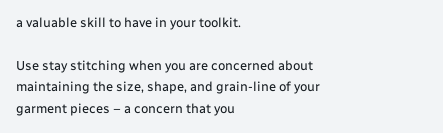a valuable skill to have in your toolkit.

Use stay stitching when you are concerned about maintaining the size, shape, and grain-line of your garment pieces – a concern that you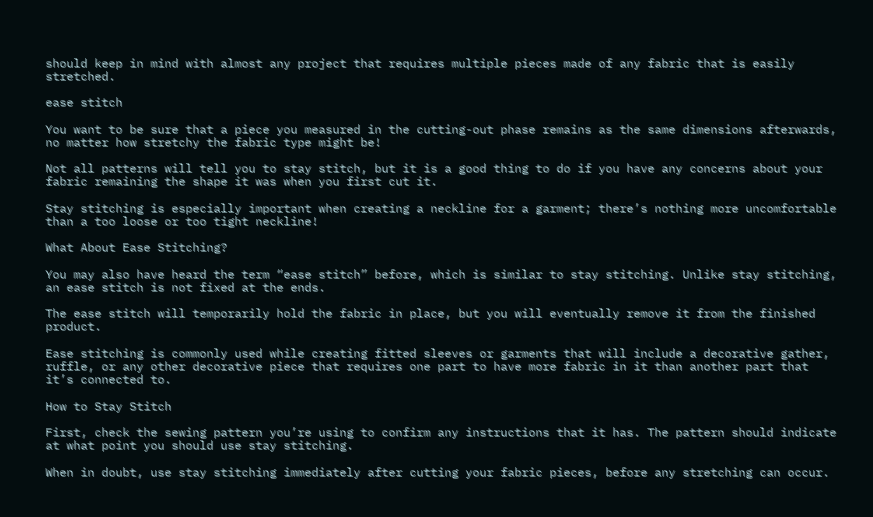should keep in mind with almost any project that requires multiple pieces made of any fabric that is easily stretched.

ease stitch

You want to be sure that a piece you measured in the cutting-out phase remains as the same dimensions afterwards, no matter how stretchy the fabric type might be!

Not all patterns will tell you to stay stitch, but it is a good thing to do if you have any concerns about your fabric remaining the shape it was when you first cut it.

Stay stitching is especially important when creating a neckline for a garment; there’s nothing more uncomfortable than a too loose or too tight neckline!

What About Ease Stitching?

You may also have heard the term “ease stitch” before, which is similar to stay stitching. Unlike stay stitching, an ease stitch is not fixed at the ends.

The ease stitch will temporarily hold the fabric in place, but you will eventually remove it from the finished product.

Ease stitching is commonly used while creating fitted sleeves or garments that will include a decorative gather, ruffle, or any other decorative piece that requires one part to have more fabric in it than another part that it’s connected to.

How to Stay Stitch

First, check the sewing pattern you’re using to confirm any instructions that it has. The pattern should indicate at what point you should use stay stitching.

When in doubt, use stay stitching immediately after cutting your fabric pieces, before any stretching can occur.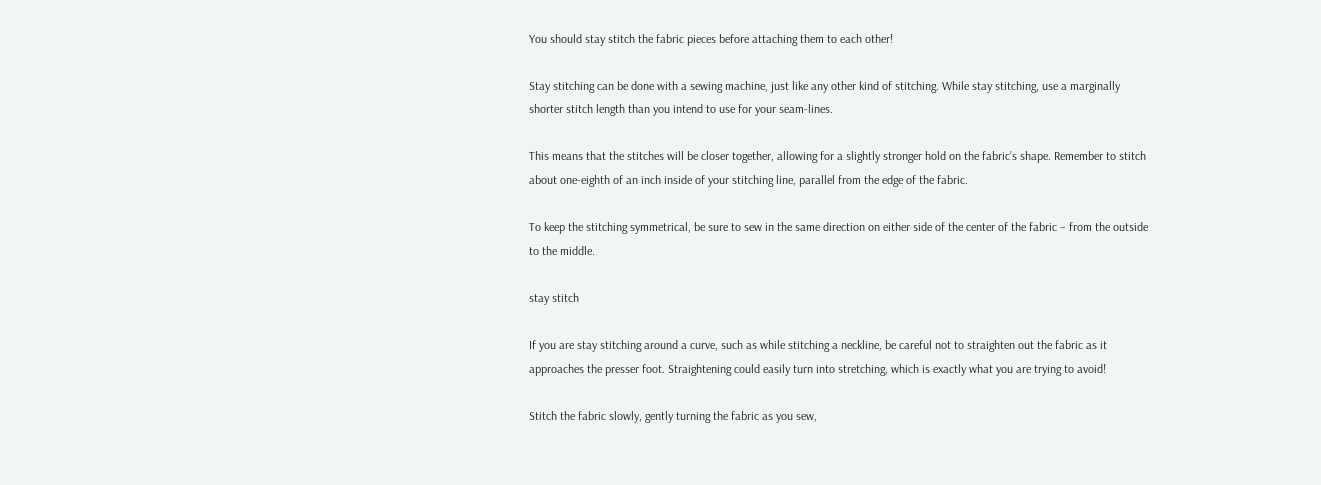You should stay stitch the fabric pieces before attaching them to each other!

Stay stitching can be done with a sewing machine, just like any other kind of stitching. While stay stitching, use a marginally shorter stitch length than you intend to use for your seam-lines.

This means that the stitches will be closer together, allowing for a slightly stronger hold on the fabric’s shape. Remember to stitch about one-eighth of an inch inside of your stitching line, parallel from the edge of the fabric.

To keep the stitching symmetrical, be sure to sew in the same direction on either side of the center of the fabric – from the outside to the middle.

stay stitch

If you are stay stitching around a curve, such as while stitching a neckline, be careful not to straighten out the fabric as it approaches the presser foot. Straightening could easily turn into stretching, which is exactly what you are trying to avoid!

Stitch the fabric slowly, gently turning the fabric as you sew,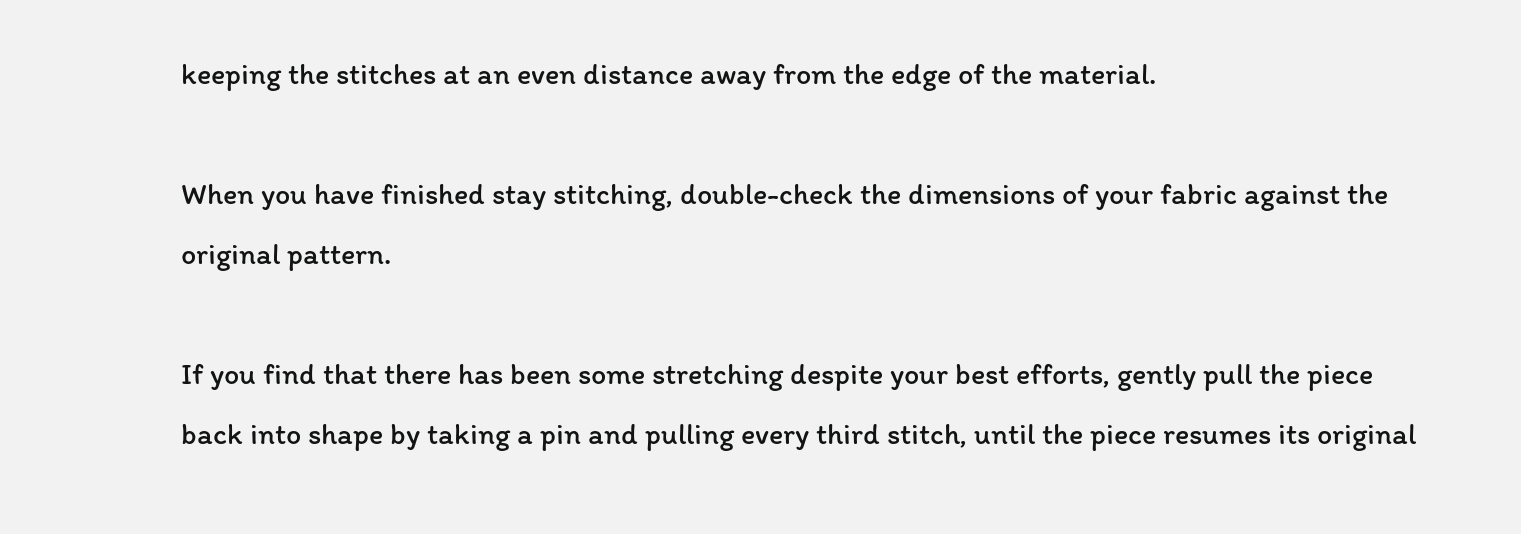keeping the stitches at an even distance away from the edge of the material.

When you have finished stay stitching, double-check the dimensions of your fabric against the original pattern.

If you find that there has been some stretching despite your best efforts, gently pull the piece back into shape by taking a pin and pulling every third stitch, until the piece resumes its original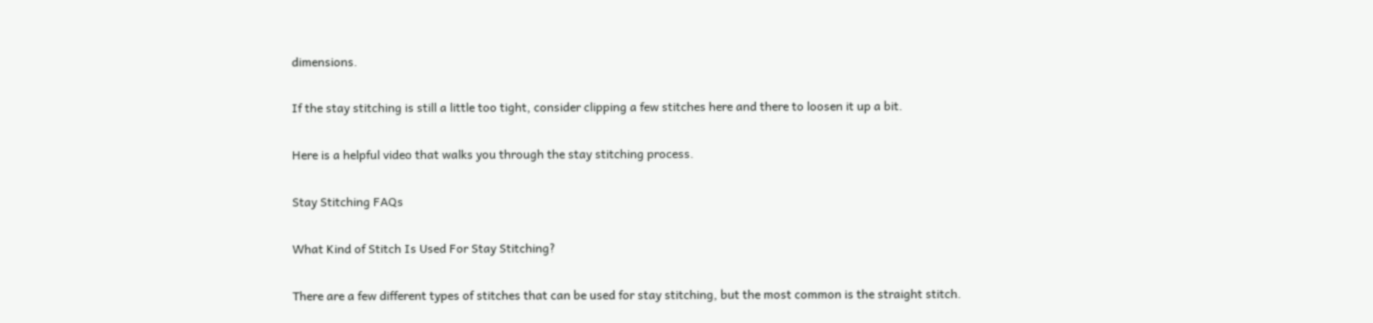dimensions.

If the stay stitching is still a little too tight, consider clipping a few stitches here and there to loosen it up a bit.

Here is a helpful video that walks you through the stay stitching process.

Stay Stitching FAQs

What Kind of Stitch Is Used For Stay Stitching?

There are a few different types of stitches that can be used for stay stitching, but the most common is the straight stitch.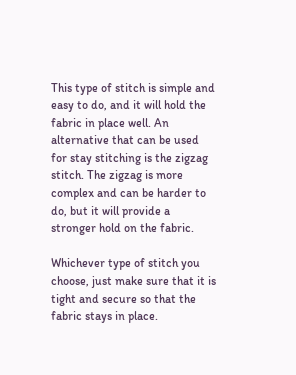This type of stitch is simple and easy to do, and it will hold the fabric in place well. An alternative that can be used for stay stitching is the zigzag stitch. The zigzag is more complex and can be harder to do, but it will provide a stronger hold on the fabric.

Whichever type of stitch you choose, just make sure that it is tight and secure so that the fabric stays in place.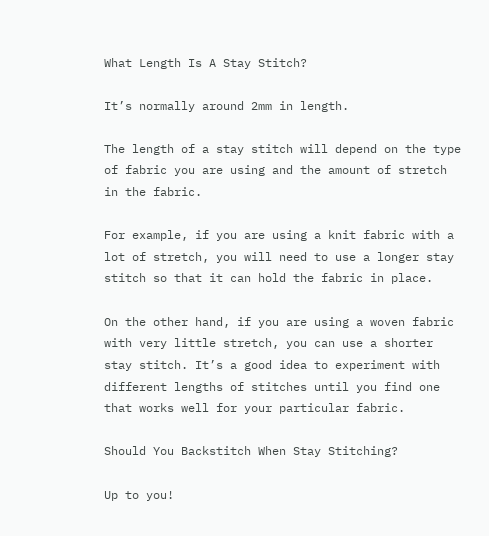What Length Is A Stay Stitch?

It’s normally around 2mm in length.

The length of a stay stitch will depend on the type of fabric you are using and the amount of stretch in the fabric.

For example, if you are using a knit fabric with a lot of stretch, you will need to use a longer stay stitch so that it can hold the fabric in place.

On the other hand, if you are using a woven fabric with very little stretch, you can use a shorter stay stitch. It’s a good idea to experiment with different lengths of stitches until you find one that works well for your particular fabric.

Should You Backstitch When Stay Stitching?

Up to you!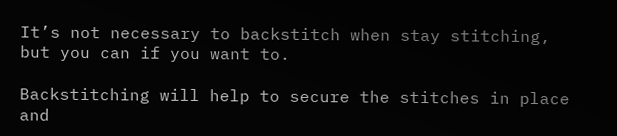It’s not necessary to backstitch when stay stitching, but you can if you want to.

Backstitching will help to secure the stitches in place and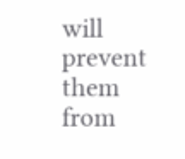will prevent them from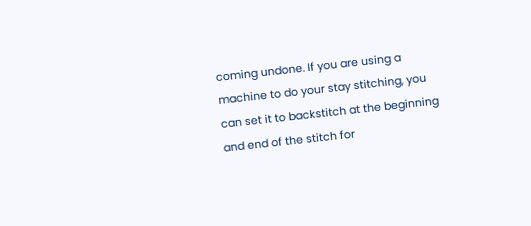coming undone. If you are using a machine to do your stay stitching, you can set it to backstitch at the beginning and end of the stitch for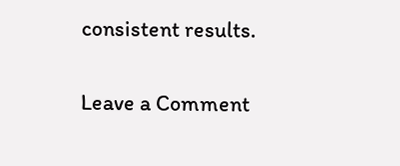consistent results.

Leave a Comment